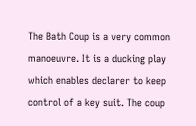The Bath Coup is a very common manoeuvre. It is a ducking play which enables declarer to keep control of a key suit. The coup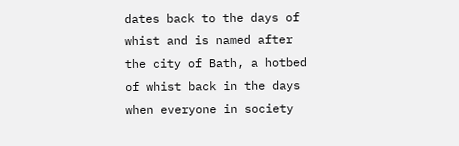dates back to the days of whist and is named after the city of Bath, a hotbed of whist back in the days when everyone in society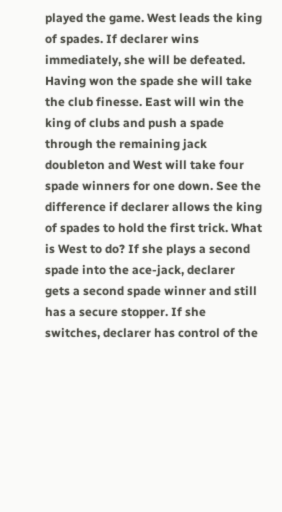played the game. West leads the king of spades. If declarer wins immediately, she will be defeated. Having won the spade she will take the club finesse. East will win the king of clubs and push a spade through the remaining jack doubleton and West will take four spade winners for one down. See the difference if declarer allows the king of spades to hold the first trick. What is West to do? If she plays a second spade into the ace-jack, declarer gets a second spade winner and still has a secure stopper. If she switches, declarer has control of the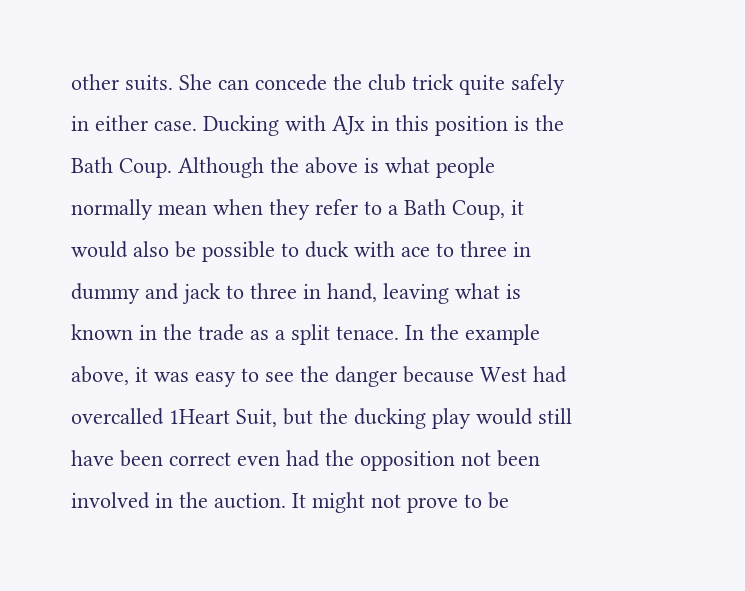other suits. She can concede the club trick quite safely in either case. Ducking with AJx in this position is the Bath Coup. Although the above is what people normally mean when they refer to a Bath Coup, it would also be possible to duck with ace to three in dummy and jack to three in hand, leaving what is known in the trade as a split tenace. In the example above, it was easy to see the danger because West had overcalled 1Heart Suit, but the ducking play would still have been correct even had the opposition not been involved in the auction. It might not prove to be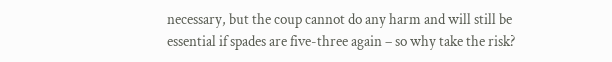necessary, but the coup cannot do any harm and will still be essential if spades are five-three again – so why take the risk?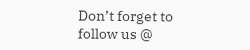Don’t forget to follow us @